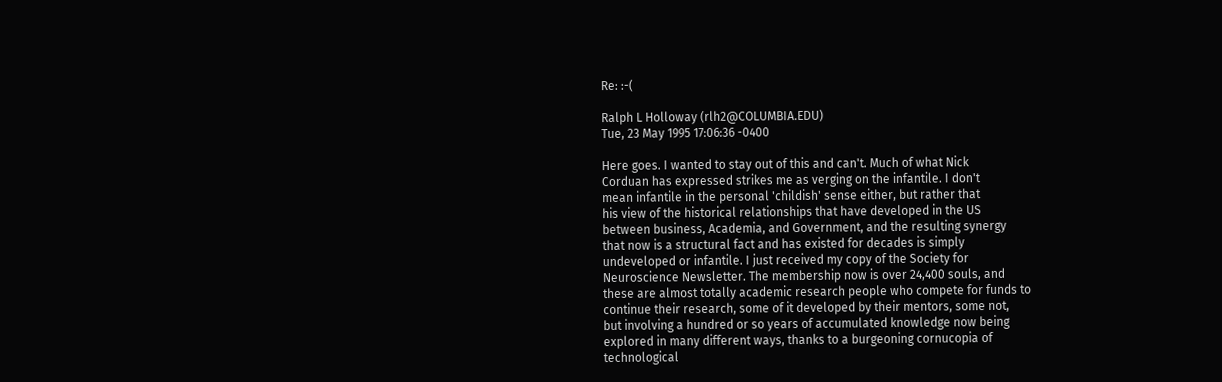Re: :-(

Ralph L Holloway (rlh2@COLUMBIA.EDU)
Tue, 23 May 1995 17:06:36 -0400

Here goes. I wanted to stay out of this and can't. Much of what Nick
Corduan has expressed strikes me as verging on the infantile. I don't
mean infantile in the personal 'childish' sense either, but rather that
his view of the historical relationships that have developed in the US
between business, Academia, and Government, and the resulting synergy
that now is a structural fact and has existed for decades is simply
undeveloped or infantile. I just received my copy of the Society for
Neuroscience Newsletter. The membership now is over 24,400 souls, and
these are almost totally academic research people who compete for funds to
continue their research, some of it developed by their mentors, some not,
but involving a hundred or so years of accumulated knowledge now being
explored in many different ways, thanks to a burgeoning cornucopia of
technological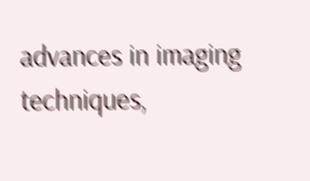advances in imaging techniques,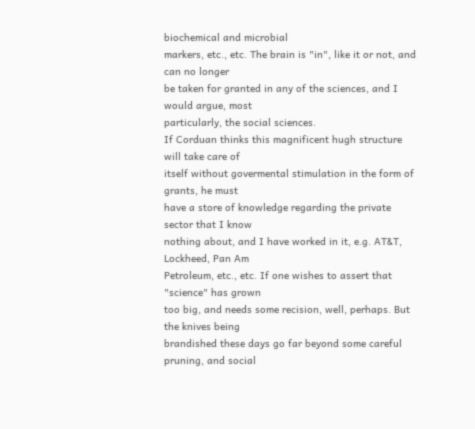biochemical and microbial
markers, etc., etc. The brain is "in", like it or not, and can no longer
be taken for granted in any of the sciences, and I would argue, most
particularly, the social sciences.
If Corduan thinks this magnificent hugh structure will take care of
itself without govermental stimulation in the form of grants, he must
have a store of knowledge regarding the private sector that I know
nothing about, and I have worked in it, e.g. AT&T, Lockheed, Pan Am
Petroleum, etc., etc. If one wishes to assert that "science" has grown
too big, and needs some recision, well, perhaps. But the knives being
brandished these days go far beyond some careful pruning, and social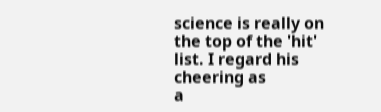science is really on the top of the 'hit' list. I regard his cheering as
a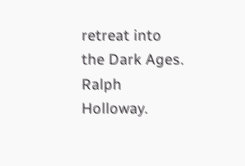retreat into the Dark Ages. Ralph Holloway.